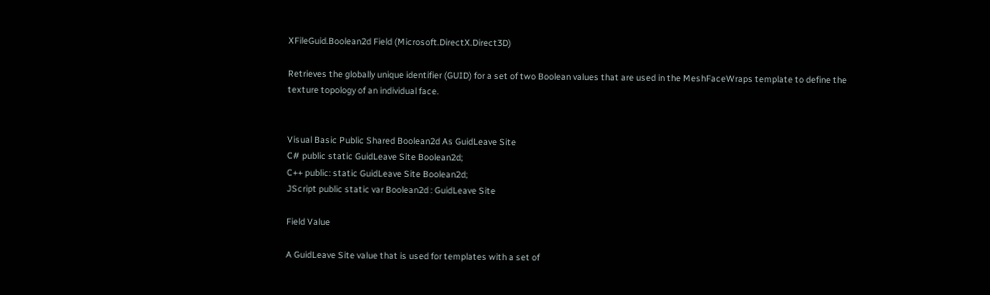XFileGuid.Boolean2d Field (Microsoft.DirectX.Direct3D)

Retrieves the globally unique identifier (GUID) for a set of two Boolean values that are used in the MeshFaceWraps template to define the texture topology of an individual face.


Visual Basic Public Shared Boolean2d As GuidLeave Site
C# public static GuidLeave Site Boolean2d;
C++ public: static GuidLeave Site Boolean2d;
JScript public static var Boolean2d : GuidLeave Site

Field Value

A GuidLeave Site value that is used for templates with a set of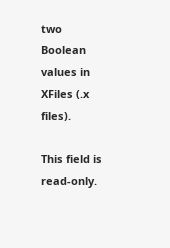two Boolean values in XFiles (.x files).

This field is read-only.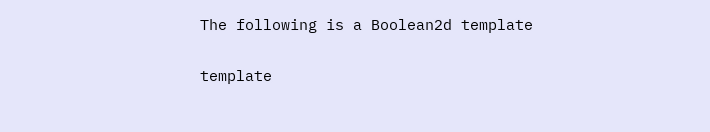The following is a Boolean2d template

template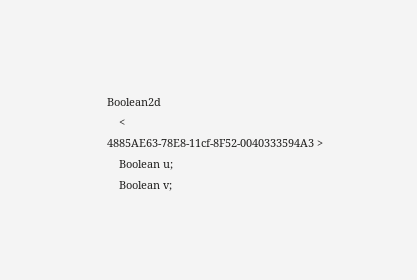Boolean2d
    < 4885AE63-78E8-11cf-8F52-0040333594A3 >
    Boolean u;
    Boolean v;